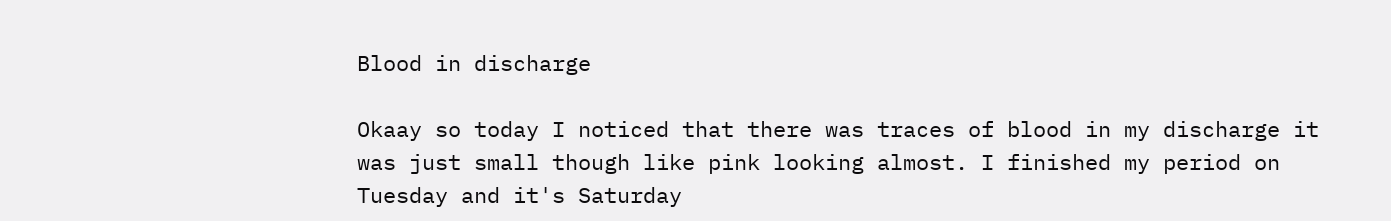Blood in discharge

Okaay so today I noticed that there was traces of blood in my discharge it was just small though like pink looking almost. I finished my period on Tuesday and it's Saturday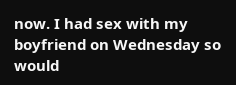now. I had sex with my boyfriend on Wednesday so would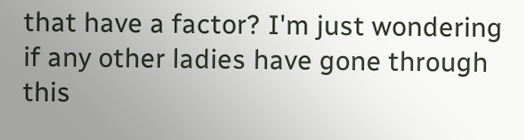that have a factor? I'm just wondering if any other ladies have gone through this